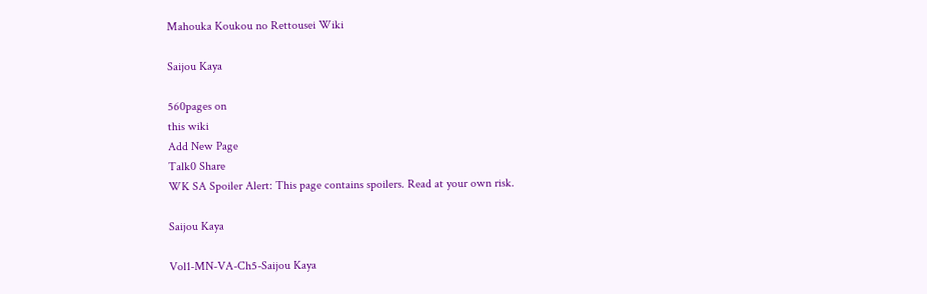Mahouka Koukou no Rettousei Wiki

Saijou Kaya

560pages on
this wiki
Add New Page
Talk0 Share
WK SA Spoiler Alert: This page contains spoilers. Read at your own risk.

Saijou Kaya

Vol1-MN-VA-Ch5-Saijou Kaya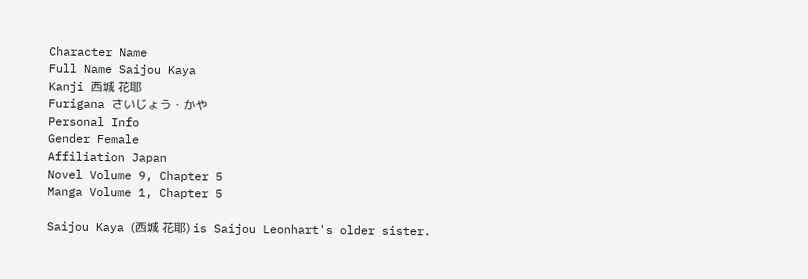Character Name
Full Name Saijou Kaya
Kanji 西城 花耶
Furigana さいじょう・かや
Personal Info
Gender Female
Affiliation Japan
Novel Volume 9, Chapter 5
Manga Volume 1, Chapter 5

Saijou Kaya (西城 花耶) is Saijou Leonhart's older sister.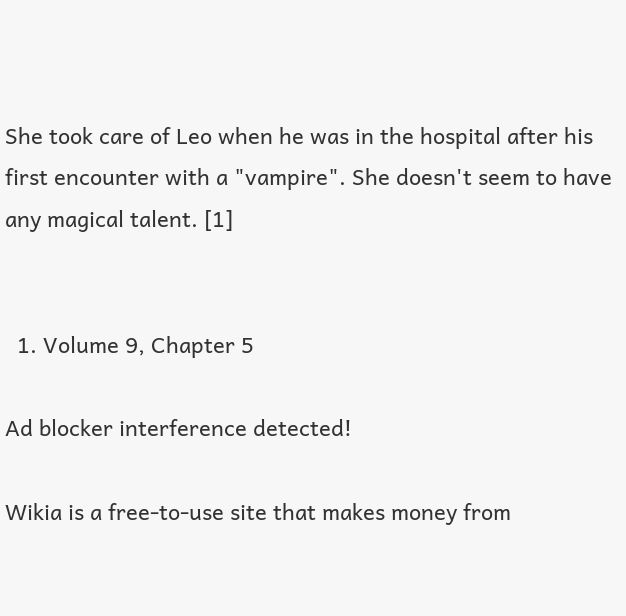She took care of Leo when he was in the hospital after his first encounter with a "vampire". She doesn't seem to have any magical talent. [1]


  1. Volume 9, Chapter 5

Ad blocker interference detected!

Wikia is a free-to-use site that makes money from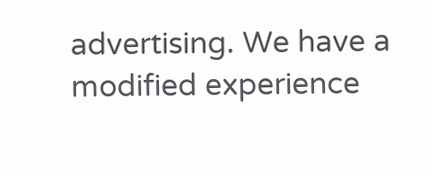advertising. We have a modified experience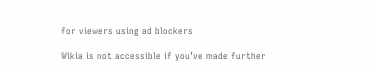for viewers using ad blockers

Wikia is not accessible if you’ve made further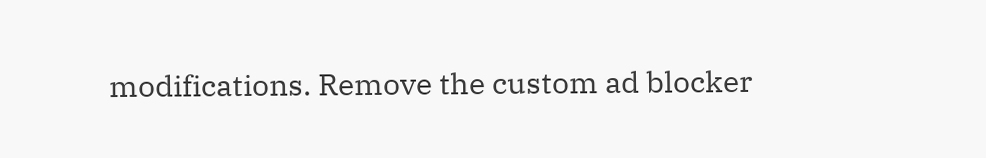modifications. Remove the custom ad blocker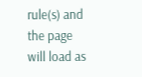rule(s) and the page will load as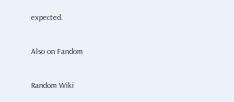expected.

Also on Fandom

Random Wiki